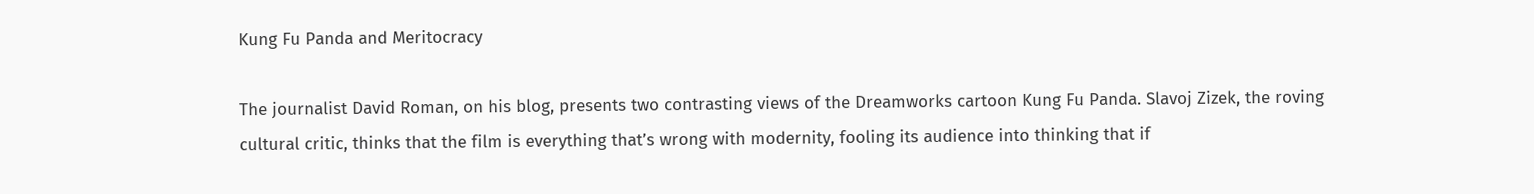Kung Fu Panda and Meritocracy

The journalist David Roman, on his blog, presents two contrasting views of the Dreamworks cartoon Kung Fu Panda. Slavoj Zizek, the roving cultural critic, thinks that the film is everything that’s wrong with modernity, fooling its audience into thinking that if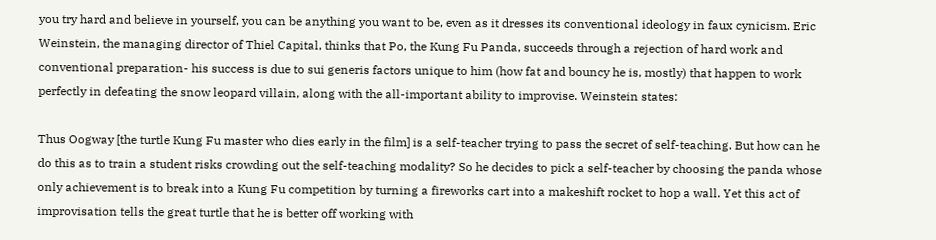you try hard and believe in yourself, you can be anything you want to be, even as it dresses its conventional ideology in faux cynicism. Eric Weinstein, the managing director of Thiel Capital, thinks that Po, the Kung Fu Panda, succeeds through a rejection of hard work and conventional preparation- his success is due to sui generis factors unique to him (how fat and bouncy he is, mostly) that happen to work perfectly in defeating the snow leopard villain, along with the all-important ability to improvise. Weinstein states:

Thus Oogway [the turtle Kung Fu master who dies early in the film] is a self-teacher trying to pass the secret of self-teaching. But how can he do this as to train a student risks crowding out the self-teaching modality? So he decides to pick a self-teacher by choosing the panda whose only achievement is to break into a Kung Fu competition by turning a fireworks cart into a makeshift rocket to hop a wall. Yet this act of improvisation tells the great turtle that he is better off working with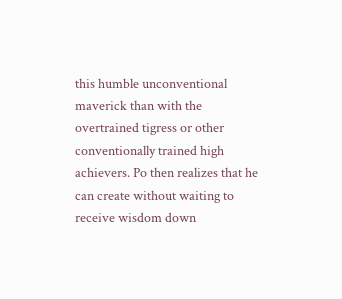this humble unconventional maverick than with the overtrained tigress or other conventionally trained high achievers. Po then realizes that he can create without waiting to receive wisdom down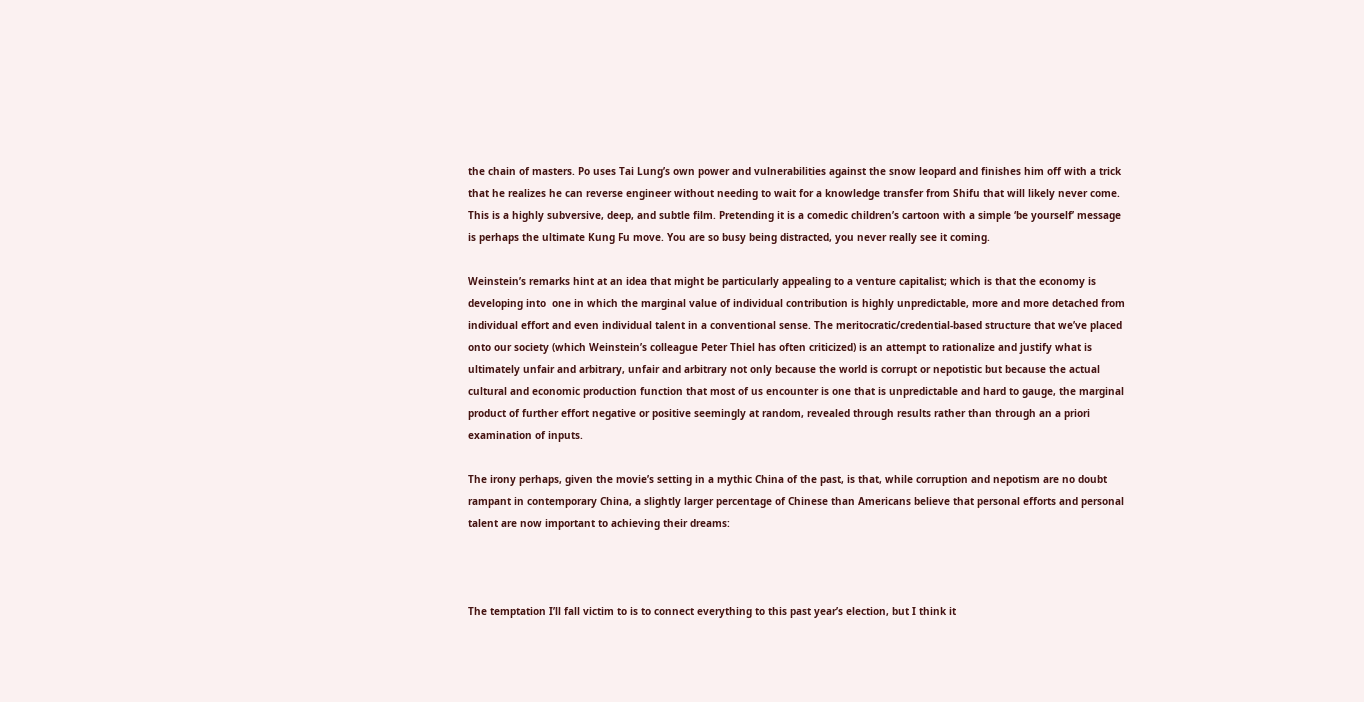the chain of masters. Po uses Tai Lung’s own power and vulnerabilities against the snow leopard and finishes him off with a trick that he realizes he can reverse engineer without needing to wait for a knowledge transfer from Shifu that will likely never come. This is a highly subversive, deep, and subtle film. Pretending it is a comedic children’s cartoon with a simple ‘be yourself’ message is perhaps the ultimate Kung Fu move. You are so busy being distracted, you never really see it coming.

Weinstein’s remarks hint at an idea that might be particularly appealing to a venture capitalist; which is that the economy is developing into  one in which the marginal value of individual contribution is highly unpredictable, more and more detached from individual effort and even individual talent in a conventional sense. The meritocratic/credential-based structure that we’ve placed onto our society (which Weinstein’s colleague Peter Thiel has often criticized) is an attempt to rationalize and justify what is ultimately unfair and arbitrary, unfair and arbitrary not only because the world is corrupt or nepotistic but because the actual cultural and economic production function that most of us encounter is one that is unpredictable and hard to gauge, the marginal product of further effort negative or positive seemingly at random, revealed through results rather than through an a priori examination of inputs.

The irony perhaps, given the movie’s setting in a mythic China of the past, is that, while corruption and nepotism are no doubt rampant in contemporary China, a slightly larger percentage of Chinese than Americans believe that personal efforts and personal talent are now important to achieving their dreams:



The temptation I’ll fall victim to is to connect everything to this past year’s election, but I think it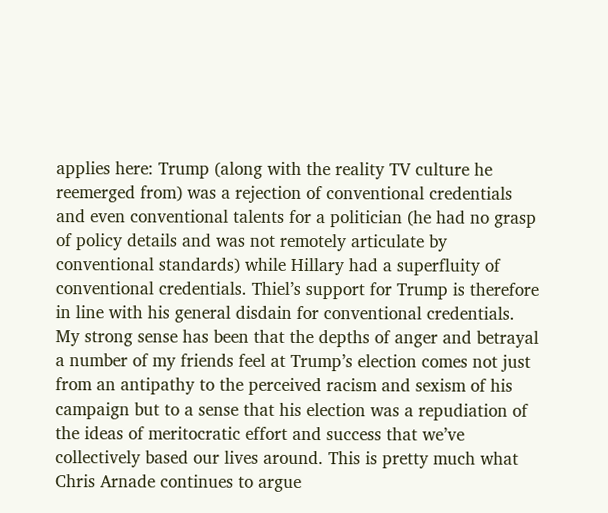applies here: Trump (along with the reality TV culture he reemerged from) was a rejection of conventional credentials and even conventional talents for a politician (he had no grasp of policy details and was not remotely articulate by conventional standards) while Hillary had a superfluity of conventional credentials. Thiel’s support for Trump is therefore in line with his general disdain for conventional credentials. My strong sense has been that the depths of anger and betrayal a number of my friends feel at Trump’s election comes not just from an antipathy to the perceived racism and sexism of his campaign but to a sense that his election was a repudiation of the ideas of meritocratic effort and success that we’ve collectively based our lives around. This is pretty much what Chris Arnade continues to argue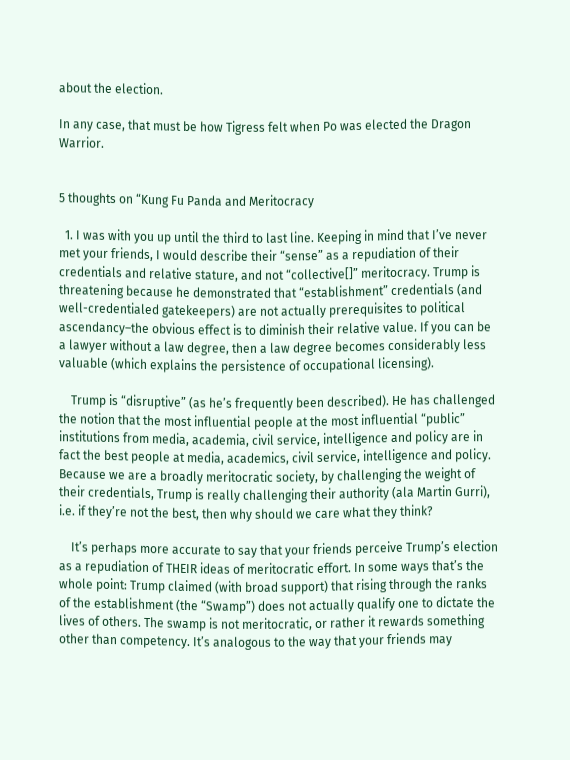about the election.

In any case, that must be how Tigress felt when Po was elected the Dragon Warrior.


5 thoughts on “Kung Fu Panda and Meritocracy

  1. I was with you up until the third to last line. Keeping in mind that I’ve never met your friends, I would describe their “sense” as a repudiation of their credentials and relative stature, and not “collective[]” meritocracy. Trump is threatening because he demonstrated that “establishment” credentials (and well-credentialed gatekeepers) are not actually prerequisites to political ascendancy–the obvious effect is to diminish their relative value. If you can be a lawyer without a law degree, then a law degree becomes considerably less valuable (which explains the persistence of occupational licensing).

    Trump is “disruptive” (as he’s frequently been described). He has challenged the notion that the most influential people at the most influential “public” institutions from media, academia, civil service, intelligence and policy are in fact the best people at media, academics, civil service, intelligence and policy. Because we are a broadly meritocratic society, by challenging the weight of their credentials, Trump is really challenging their authority (ala Martin Gurri), i.e. if they’re not the best, then why should we care what they think?

    It’s perhaps more accurate to say that your friends perceive Trump’s election as a repudiation of THEIR ideas of meritocratic effort. In some ways that’s the whole point: Trump claimed (with broad support) that rising through the ranks of the establishment (the “Swamp”) does not actually qualify one to dictate the lives of others. The swamp is not meritocratic, or rather it rewards something other than competency. It’s analogous to the way that your friends may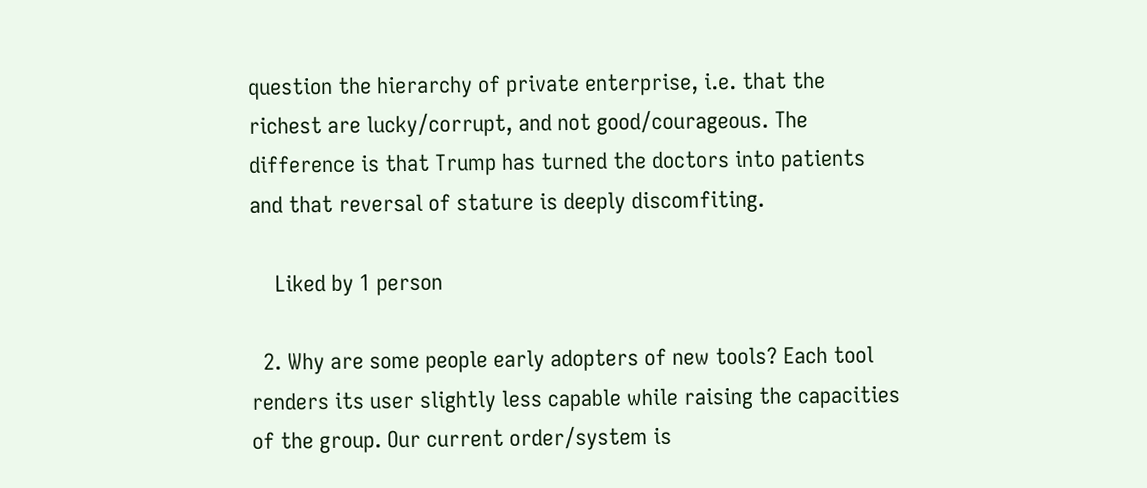question the hierarchy of private enterprise, i.e. that the richest are lucky/corrupt, and not good/courageous. The difference is that Trump has turned the doctors into patients and that reversal of stature is deeply discomfiting.

    Liked by 1 person

  2. Why are some people early adopters of new tools? Each tool renders its user slightly less capable while raising the capacities of the group. Our current order/system is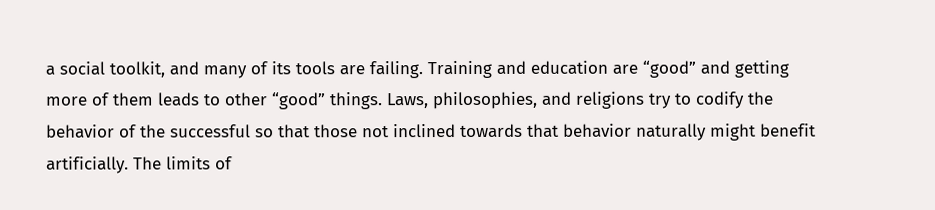a social toolkit, and many of its tools are failing. Training and education are “good” and getting more of them leads to other “good” things. Laws, philosophies, and religions try to codify the behavior of the successful so that those not inclined towards that behavior naturally might benefit artificially. The limits of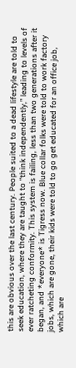this are obvious over the last century. People suited to a dead lifestyle are told to seek education, where they are taught to “think independently,” leading to levels of ever ratcheting conformity. This system is failing, less than two generations after it began, and *everyone* is Tigress now. Blue collar folks were told to work factory jobs, which are gone, their kids were told to go get educated for an office job, which are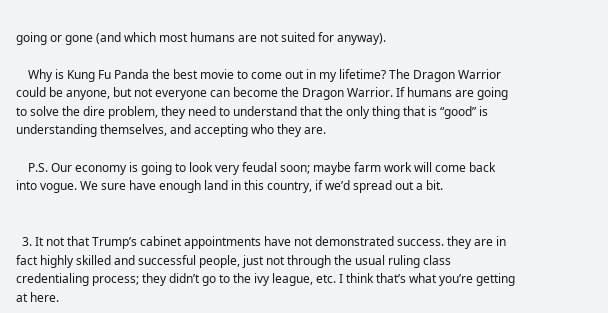going or gone (and which most humans are not suited for anyway).

    Why is Kung Fu Panda the best movie to come out in my lifetime? The Dragon Warrior could be anyone, but not everyone can become the Dragon Warrior. If humans are going to solve the dire problem, they need to understand that the only thing that is “good” is understanding themselves, and accepting who they are.

    P.S. Our economy is going to look very feudal soon; maybe farm work will come back into vogue. We sure have enough land in this country, if we’d spread out a bit.


  3. It not that Trump’s cabinet appointments have not demonstrated success. they are in fact highly skilled and successful people, just not through the usual ruling class credentialing process; they didn’t go to the ivy league, etc. I think that’s what you’re getting at here.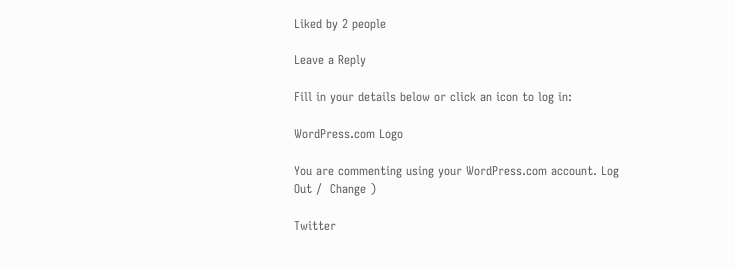Liked by 2 people

Leave a Reply

Fill in your details below or click an icon to log in:

WordPress.com Logo

You are commenting using your WordPress.com account. Log Out /  Change )

Twitter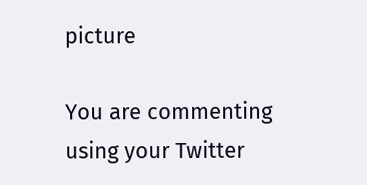picture

You are commenting using your Twitter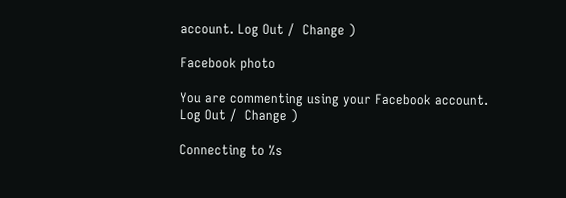account. Log Out /  Change )

Facebook photo

You are commenting using your Facebook account. Log Out /  Change )

Connecting to %s